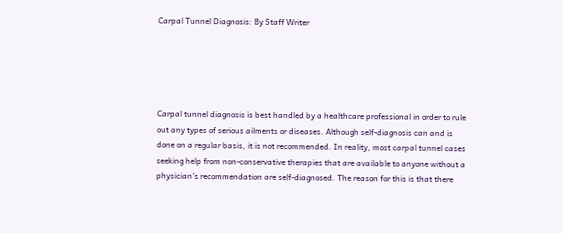Carpal Tunnel Diagnosis: By Staff Writer





Carpal tunnel diagnosis is best handled by a healthcare professional in order to rule out any types of serious ailments or diseases. Although self-diagnosis can and is done on a regular basis, it is not recommended. In reality, most carpal tunnel cases seeking help from non-conservative therapies that are available to anyone without a physician's recommendation are self-diagnosed. The reason for this is that there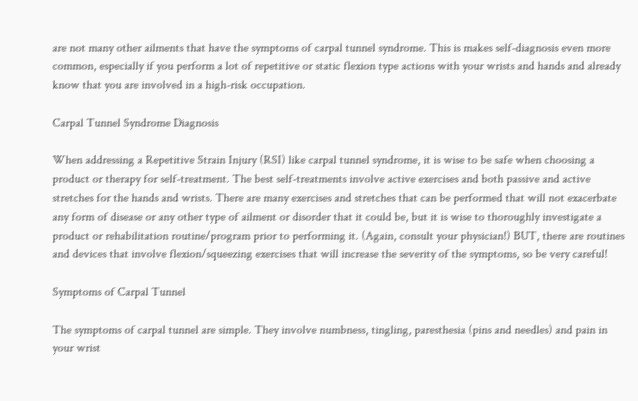are not many other ailments that have the symptoms of carpal tunnel syndrome. This is makes self-diagnosis even more common, especially if you perform a lot of repetitive or static flexion type actions with your wrists and hands and already know that you are involved in a high-risk occupation.

Carpal Tunnel Syndrome Diagnosis

When addressing a Repetitive Strain Injury (RSI) like carpal tunnel syndrome, it is wise to be safe when choosing a product or therapy for self-treatment. The best self-treatments involve active exercises and both passive and active stretches for the hands and wrists. There are many exercises and stretches that can be performed that will not exacerbate any form of disease or any other type of ailment or disorder that it could be, but it is wise to thoroughly investigate a product or rehabilitation routine/program prior to performing it. (Again, consult your physician!) BUT, there are routines and devices that involve flexion/squeezing exercises that will increase the severity of the symptoms, so be very careful!

Symptoms of Carpal Tunnel

The symptoms of carpal tunnel are simple. They involve numbness, tingling, paresthesia (pins and needles) and pain in your wrist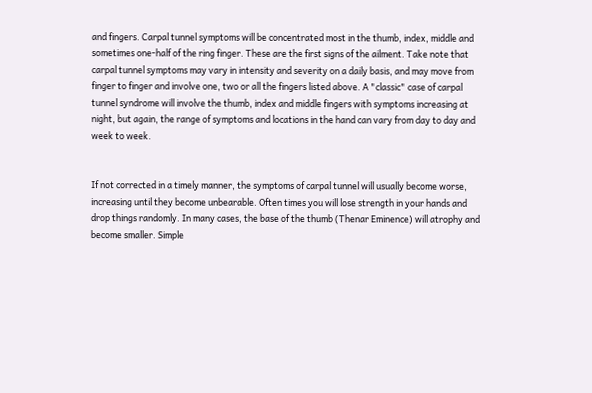and fingers. Carpal tunnel symptoms will be concentrated most in the thumb, index, middle and sometimes one-half of the ring finger. These are the first signs of the ailment. Take note that carpal tunnel symptoms may vary in intensity and severity on a daily basis, and may move from finger to finger and involve one, two or all the fingers listed above. A "classic" case of carpal tunnel syndrome will involve the thumb, index and middle fingers with symptoms increasing at night, but again, the range of symptoms and locations in the hand can vary from day to day and week to week.


If not corrected in a timely manner, the symptoms of carpal tunnel will usually become worse, increasing until they become unbearable. Often times you will lose strength in your hands and drop things randomly. In many cases, the base of the thumb (Thenar Eminence) will atrophy and become smaller. Simple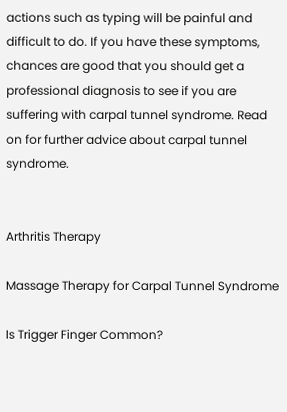actions such as typing will be painful and difficult to do. If you have these symptoms, chances are good that you should get a professional diagnosis to see if you are suffering with carpal tunnel syndrome. Read on for further advice about carpal tunnel syndrome.


Arthritis Therapy

Massage Therapy for Carpal Tunnel Syndrome

Is Trigger Finger Common?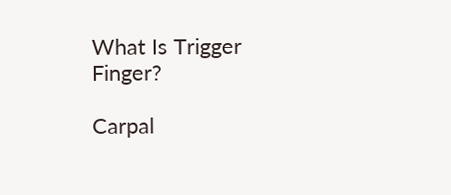What Is Trigger Finger?

Carpal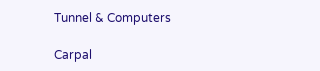Tunnel & Computers

Carpal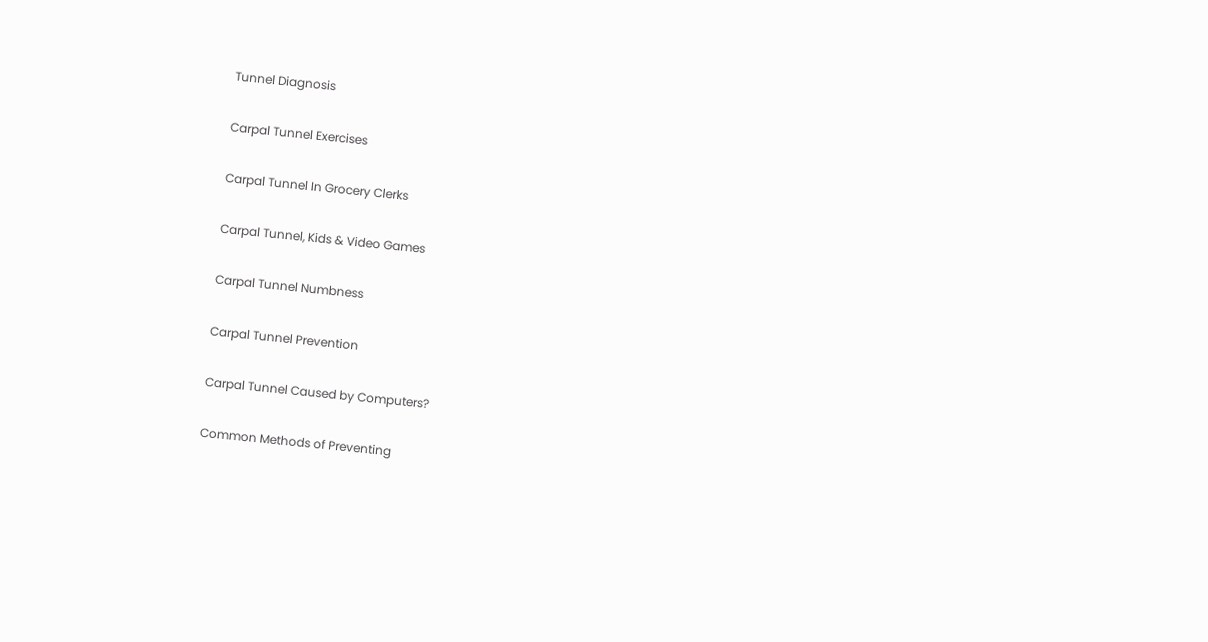Tunnel Diagnosis

Carpal Tunnel Exercises

Carpal Tunnel In Grocery Clerks

Carpal Tunnel, Kids & Video Games

Carpal Tunnel Numbness

Carpal Tunnel Prevention

Carpal Tunnel Caused by Computers?

Common Methods of Preventing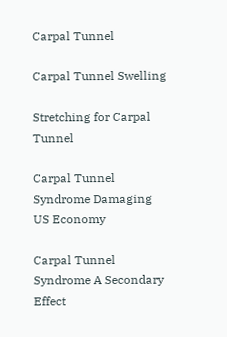Carpal Tunnel

Carpal Tunnel Swelling

Stretching for Carpal Tunnel

Carpal Tunnel Syndrome Damaging US Economy

Carpal Tunnel Syndrome A Secondary Effect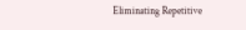Eliminating Repetitive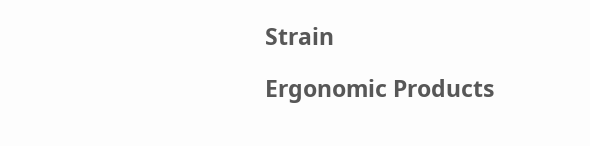Strain

Ergonomic Products